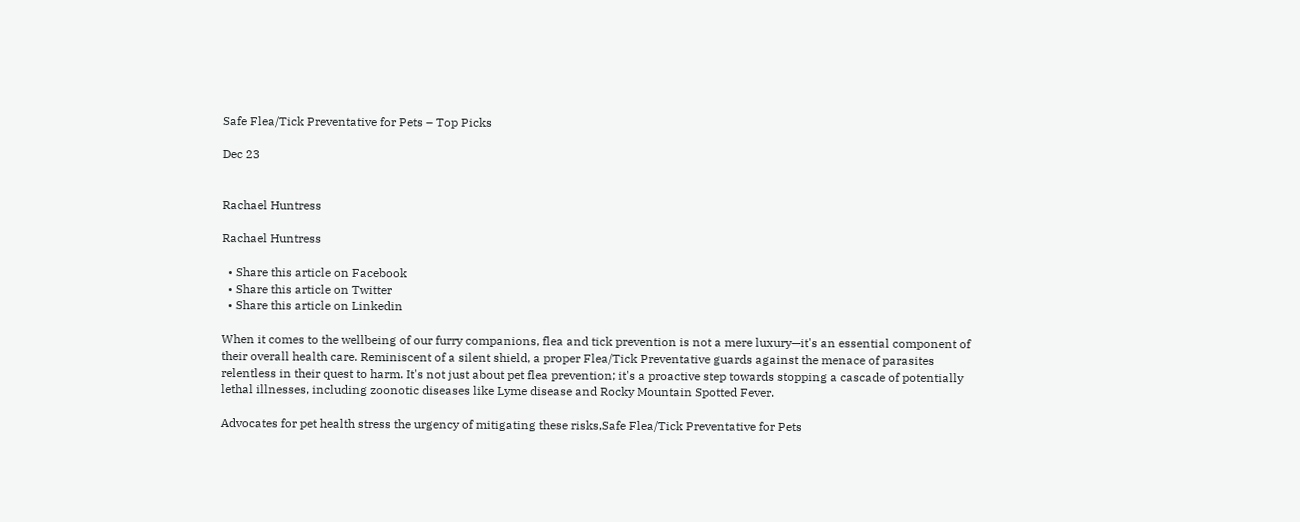Safe Flea/Tick Preventative for Pets – Top Picks

Dec 23


Rachael Huntress

Rachael Huntress

  • Share this article on Facebook
  • Share this article on Twitter
  • Share this article on Linkedin

When it comes to the wellbeing of our furry companions, flea and tick prevention is not a mere luxury—it's an essential component of their overall health care. Reminiscent of a silent shield, a proper Flea/Tick Preventative guards against the menace of parasites relentless in their quest to harm. It's not just about pet flea prevention; it's a proactive step towards stopping a cascade of potentially lethal illnesses, including zoonotic diseases like Lyme disease and Rocky Mountain Spotted Fever.

Advocates for pet health stress the urgency of mitigating these risks,Safe Flea/Tick Preventative for Pets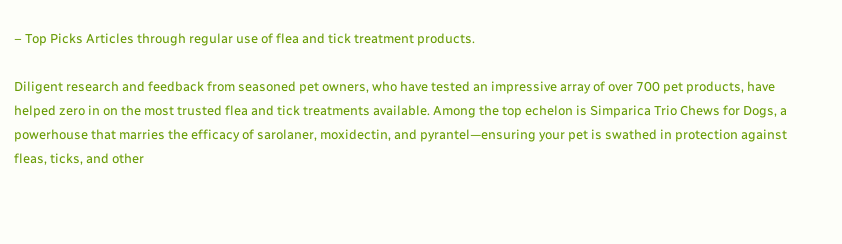– Top Picks Articles through regular use of flea and tick treatment products.

Diligent research and feedback from seasoned pet owners, who have tested an impressive array of over 700 pet products, have helped zero in on the most trusted flea and tick treatments available. Among the top echelon is Simparica Trio Chews for Dogs, a powerhouse that marries the efficacy of sarolaner, moxidectin, and pyrantel—ensuring your pet is swathed in protection against fleas, ticks, and other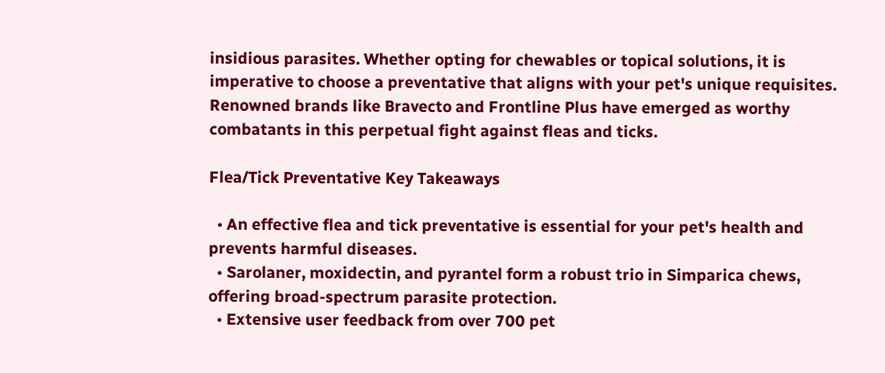insidious parasites. Whether opting for chewables or topical solutions, it is imperative to choose a preventative that aligns with your pet's unique requisites. Renowned brands like Bravecto and Frontline Plus have emerged as worthy combatants in this perpetual fight against fleas and ticks.

Flea/Tick Preventative Key Takeaways

  • An effective flea and tick preventative is essential for your pet's health and prevents harmful diseases.
  • Sarolaner, moxidectin, and pyrantel form a robust trio in Simparica chews, offering broad-spectrum parasite protection.
  • Extensive user feedback from over 700 pet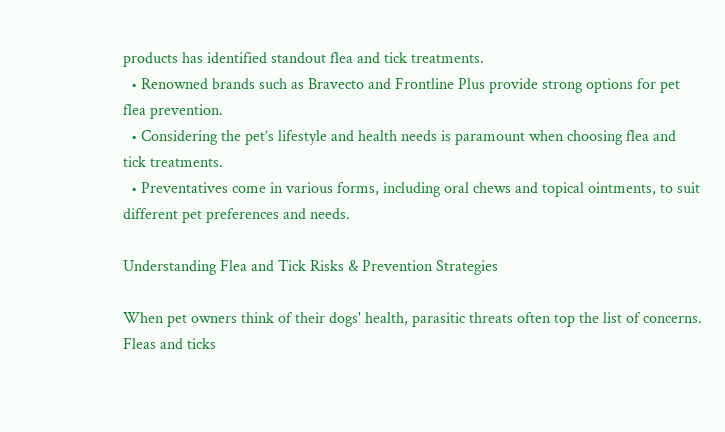products has identified standout flea and tick treatments.
  • Renowned brands such as Bravecto and Frontline Plus provide strong options for pet flea prevention.
  • Considering the pet’s lifestyle and health needs is paramount when choosing flea and tick treatments.
  • Preventatives come in various forms, including oral chews and topical ointments, to suit different pet preferences and needs.

Understanding Flea and Tick Risks & Prevention Strategies

When pet owners think of their dogs' health, parasitic threats often top the list of concerns. Fleas and ticks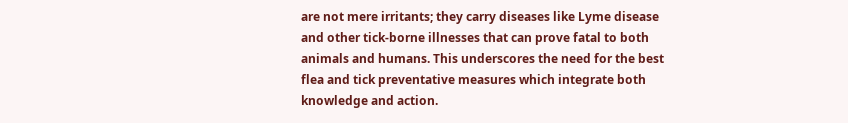are not mere irritants; they carry diseases like Lyme disease and other tick-borne illnesses that can prove fatal to both animals and humans. This underscores the need for the best flea and tick preventative measures which integrate both knowledge and action.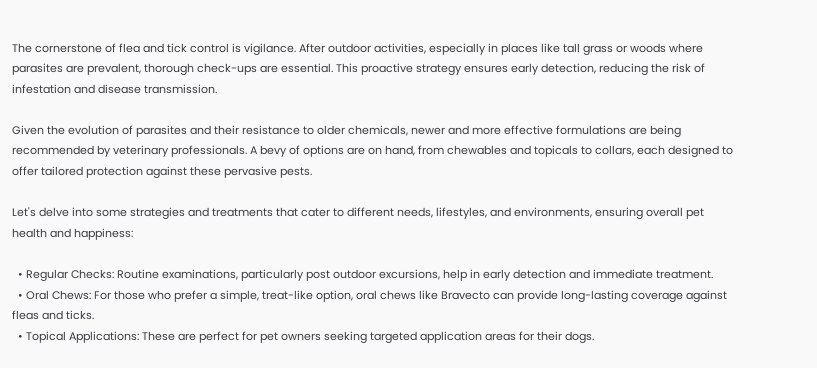The cornerstone of flea and tick control is vigilance. After outdoor activities, especially in places like tall grass or woods where parasites are prevalent, thorough check-ups are essential. This proactive strategy ensures early detection, reducing the risk of infestation and disease transmission.

Given the evolution of parasites and their resistance to older chemicals, newer and more effective formulations are being recommended by veterinary professionals. A bevy of options are on hand, from chewables and topicals to collars, each designed to offer tailored protection against these pervasive pests.

Let's delve into some strategies and treatments that cater to different needs, lifestyles, and environments, ensuring overall pet health and happiness:

  • Regular Checks: Routine examinations, particularly post outdoor excursions, help in early detection and immediate treatment.
  • Oral Chews: For those who prefer a simple, treat-like option, oral chews like Bravecto can provide long-lasting coverage against fleas and ticks.
  • Topical Applications: These are perfect for pet owners seeking targeted application areas for their dogs.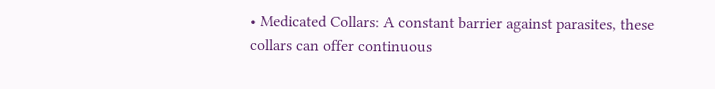• Medicated Collars: A constant barrier against parasites, these collars can offer continuous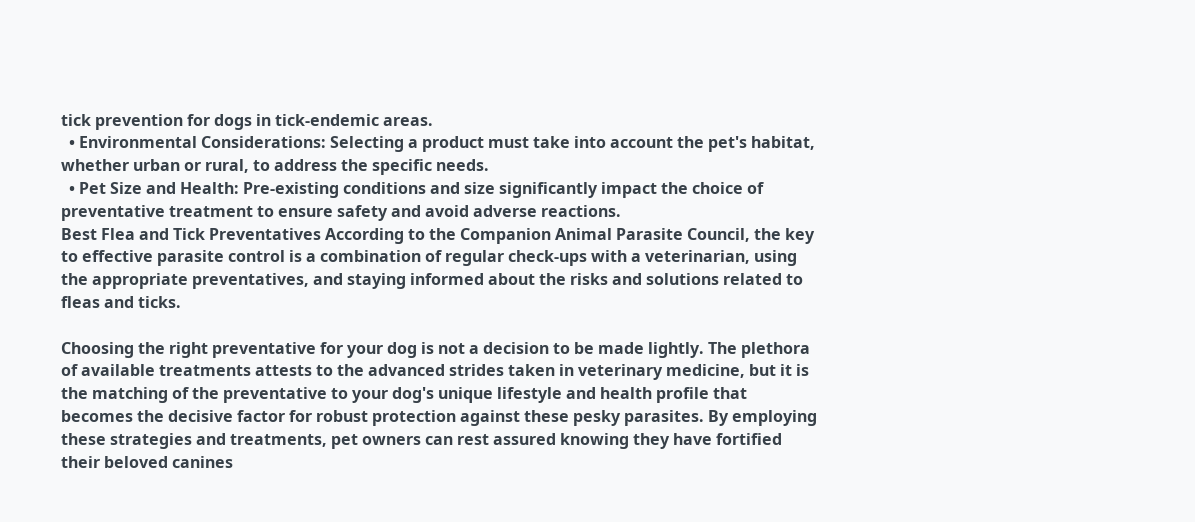tick prevention for dogs in tick-endemic areas.
  • Environmental Considerations: Selecting a product must take into account the pet's habitat, whether urban or rural, to address the specific needs.
  • Pet Size and Health: Pre-existing conditions and size significantly impact the choice of preventative treatment to ensure safety and avoid adverse reactions.
Best Flea and Tick Preventatives According to the Companion Animal Parasite Council, the key to effective parasite control is a combination of regular check-ups with a veterinarian, using the appropriate preventatives, and staying informed about the risks and solutions related to fleas and ticks.

Choosing the right preventative for your dog is not a decision to be made lightly. The plethora of available treatments attests to the advanced strides taken in veterinary medicine, but it is the matching of the preventative to your dog's unique lifestyle and health profile that becomes the decisive factor for robust protection against these pesky parasites. By employing these strategies and treatments, pet owners can rest assured knowing they have fortified their beloved canines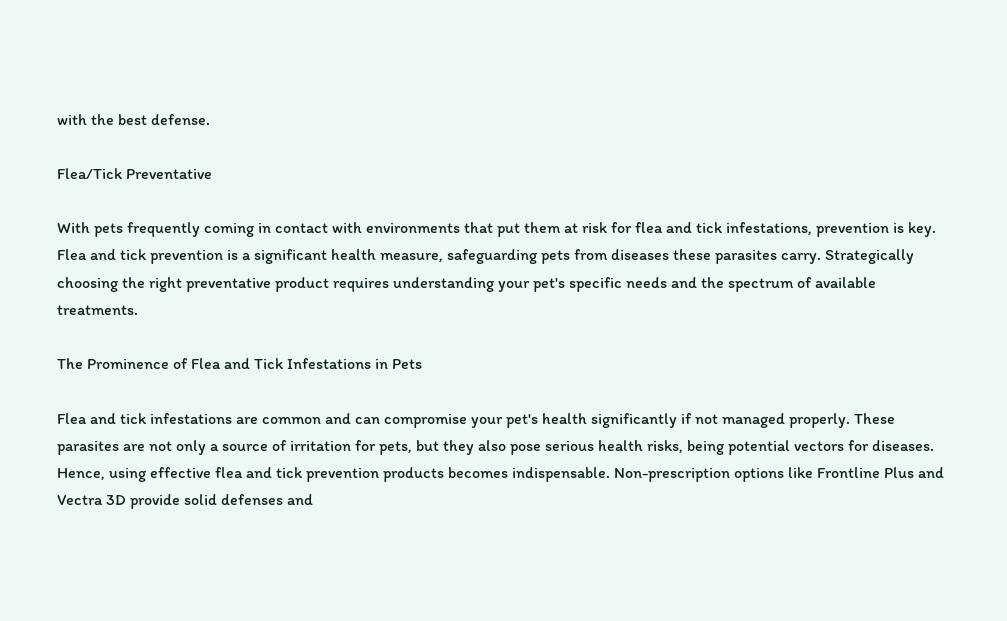with the best defense.

Flea/Tick Preventative

With pets frequently coming in contact with environments that put them at risk for flea and tick infestations, prevention is key. Flea and tick prevention is a significant health measure, safeguarding pets from diseases these parasites carry. Strategically choosing the right preventative product requires understanding your pet's specific needs and the spectrum of available treatments.

The Prominence of Flea and Tick Infestations in Pets

Flea and tick infestations are common and can compromise your pet's health significantly if not managed properly. These parasites are not only a source of irritation for pets, but they also pose serious health risks, being potential vectors for diseases. Hence, using effective flea and tick prevention products becomes indispensable. Non-prescription options like Frontline Plus and Vectra 3D provide solid defenses and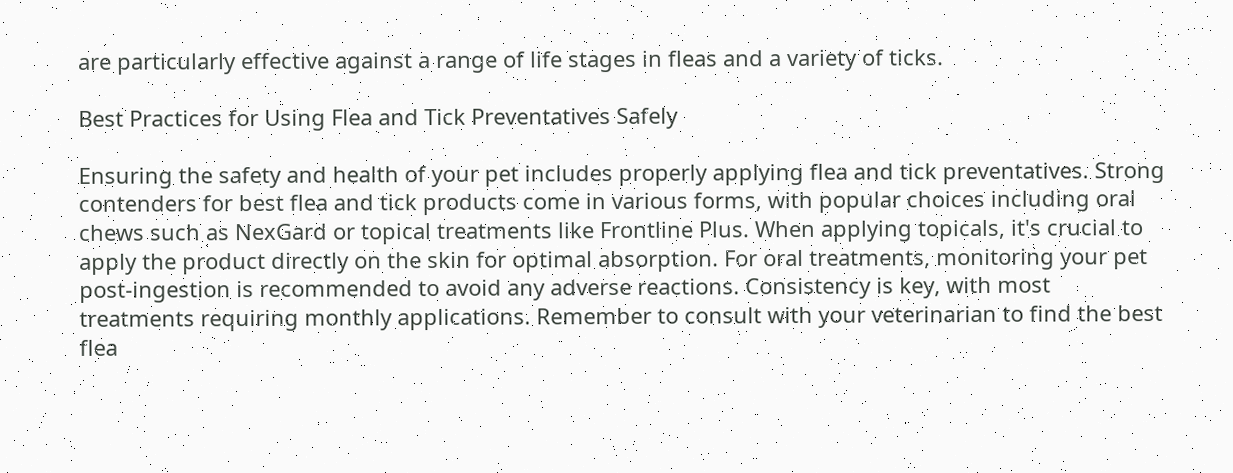are particularly effective against a range of life stages in fleas and a variety of ticks.

Best Practices for Using Flea and Tick Preventatives Safely

Ensuring the safety and health of your pet includes properly applying flea and tick preventatives. Strong contenders for best flea and tick products come in various forms, with popular choices including oral chews such as NexGard or topical treatments like Frontline Plus. When applying topicals, it's crucial to apply the product directly on the skin for optimal absorption. For oral treatments, monitoring your pet post-ingestion is recommended to avoid any adverse reactions. Consistency is key, with most treatments requiring monthly applications. Remember to consult with your veterinarian to find the best flea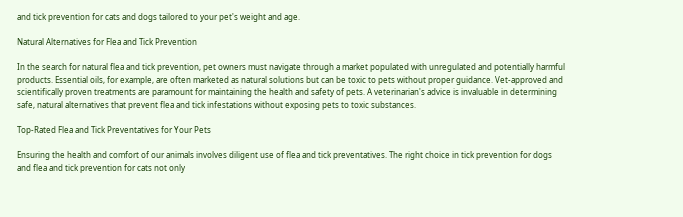and tick prevention for cats and dogs tailored to your pet's weight and age.

Natural Alternatives for Flea and Tick Prevention

In the search for natural flea and tick prevention, pet owners must navigate through a market populated with unregulated and potentially harmful products. Essential oils, for example, are often marketed as natural solutions but can be toxic to pets without proper guidance. Vet-approved and scientifically proven treatments are paramount for maintaining the health and safety of pets. A veterinarian's advice is invaluable in determining safe, natural alternatives that prevent flea and tick infestations without exposing pets to toxic substances.

Top-Rated Flea and Tick Preventatives for Your Pets

Ensuring the health and comfort of our animals involves diligent use of flea and tick preventatives. The right choice in tick prevention for dogs and flea and tick prevention for cats not only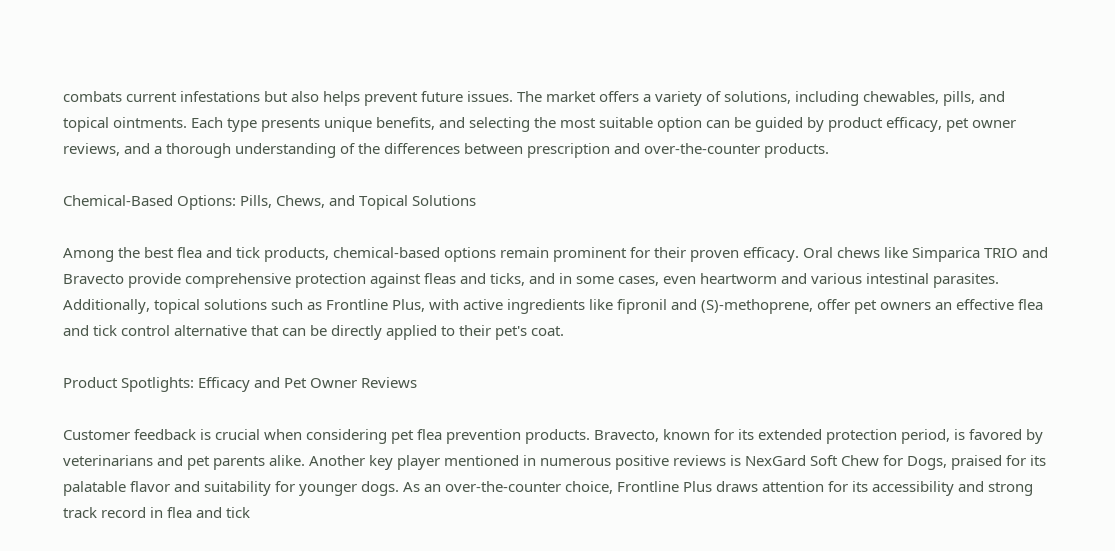combats current infestations but also helps prevent future issues. The market offers a variety of solutions, including chewables, pills, and topical ointments. Each type presents unique benefits, and selecting the most suitable option can be guided by product efficacy, pet owner reviews, and a thorough understanding of the differences between prescription and over-the-counter products.

Chemical-Based Options: Pills, Chews, and Topical Solutions

Among the best flea and tick products, chemical-based options remain prominent for their proven efficacy. Oral chews like Simparica TRIO and Bravecto provide comprehensive protection against fleas and ticks, and in some cases, even heartworm and various intestinal parasites. Additionally, topical solutions such as Frontline Plus, with active ingredients like fipronil and (S)-methoprene, offer pet owners an effective flea and tick control alternative that can be directly applied to their pet's coat.

Product Spotlights: Efficacy and Pet Owner Reviews

Customer feedback is crucial when considering pet flea prevention products. Bravecto, known for its extended protection period, is favored by veterinarians and pet parents alike. Another key player mentioned in numerous positive reviews is NexGard Soft Chew for Dogs, praised for its palatable flavor and suitability for younger dogs. As an over-the-counter choice, Frontline Plus draws attention for its accessibility and strong track record in flea and tick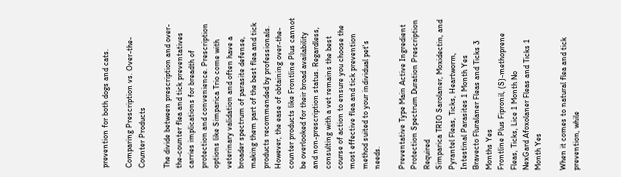prevention for both dogs and cats.

Comparing Prescription vs. Over-the-Counter Products

The divide between prescription and over-the-counter flea and tick preventatives carries implications for breadth of protection and convenience. Prescription options like Simparica Trio come with veterinary validation and often have a broader spectrum of parasite defense, making them part of the best flea and tick products recommended by professionals. However, the ease of obtaining over-the-counter products like Frontline Plus cannot be overlooked for their broad availability and non-prescription status. Regardless, consulting with a vet remains the best course of action to ensure you choose the most effective flea and tick prevention method suited to your individual pet's needs.

Preventative Type Main Active Ingredient Protection Spectrum Duration Prescription Required
Simparica TRIO Sarolaner, Moxidectin, and Pyrantel Fleas, Ticks, Heartworm, Intestinal Parasites 1 Month Yes
Bravecto Fluralaner Fleas and Ticks 3 Months Yes
Frontline Plus Fipronil, (S)-methoprene Fleas, Ticks, Lice 1 Month No
NexGard Afoxolaner Fleas and Ticks 1 Month Yes

When it comes to natural flea and tick prevention, while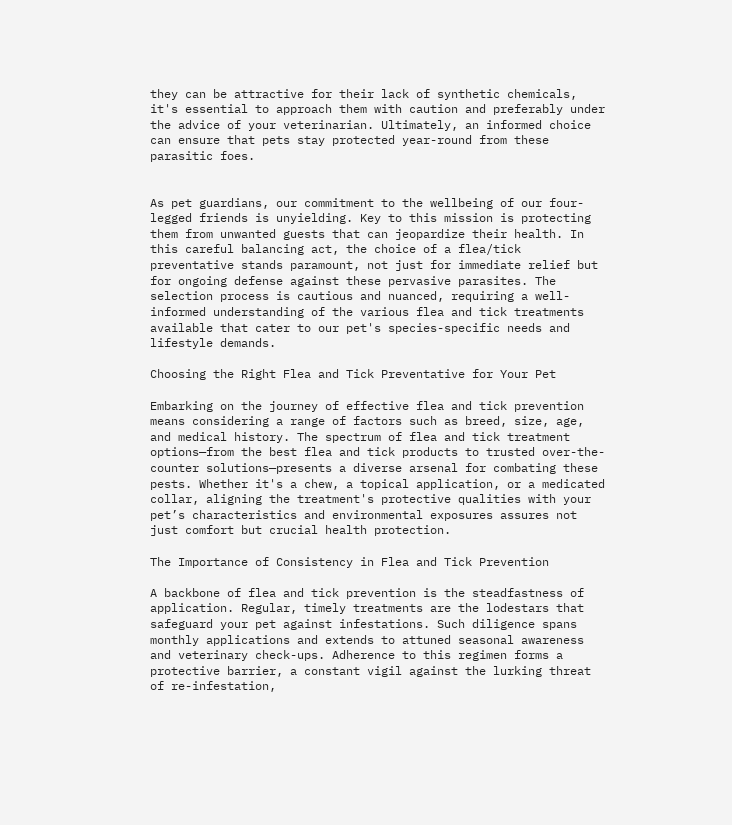they can be attractive for their lack of synthetic chemicals, it's essential to approach them with caution and preferably under the advice of your veterinarian. Ultimately, an informed choice can ensure that pets stay protected year-round from these parasitic foes.


As pet guardians, our commitment to the wellbeing of our four-legged friends is unyielding. Key to this mission is protecting them from unwanted guests that can jeopardize their health. In this careful balancing act, the choice of a flea/tick preventative stands paramount, not just for immediate relief but for ongoing defense against these pervasive parasites. The selection process is cautious and nuanced, requiring a well-informed understanding of the various flea and tick treatments available that cater to our pet's species-specific needs and lifestyle demands.

Choosing the Right Flea and Tick Preventative for Your Pet

Embarking on the journey of effective flea and tick prevention means considering a range of factors such as breed, size, age, and medical history. The spectrum of flea and tick treatment options—from the best flea and tick products to trusted over-the-counter solutions—presents a diverse arsenal for combating these pests. Whether it's a chew, a topical application, or a medicated collar, aligning the treatment's protective qualities with your pet’s characteristics and environmental exposures assures not just comfort but crucial health protection.

The Importance of Consistency in Flea and Tick Prevention

A backbone of flea and tick prevention is the steadfastness of application. Regular, timely treatments are the lodestars that safeguard your pet against infestations. Such diligence spans monthly applications and extends to attuned seasonal awareness and veterinary check-ups. Adherence to this regimen forms a protective barrier, a constant vigil against the lurking threat of re-infestation,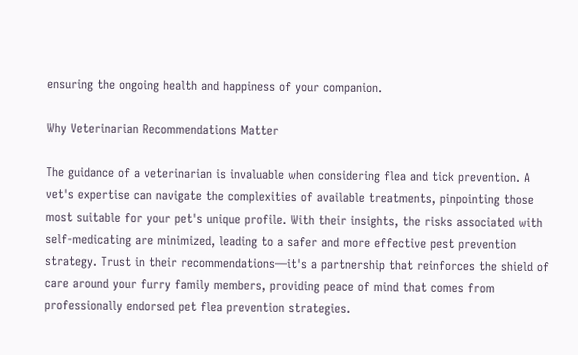ensuring the ongoing health and happiness of your companion.

Why Veterinarian Recommendations Matter

The guidance of a veterinarian is invaluable when considering flea and tick prevention. A vet's expertise can navigate the complexities of available treatments, pinpointing those most suitable for your pet's unique profile. With their insights, the risks associated with self-medicating are minimized, leading to a safer and more effective pest prevention strategy. Trust in their recommendations—it's a partnership that reinforces the shield of care around your furry family members, providing peace of mind that comes from professionally endorsed pet flea prevention strategies.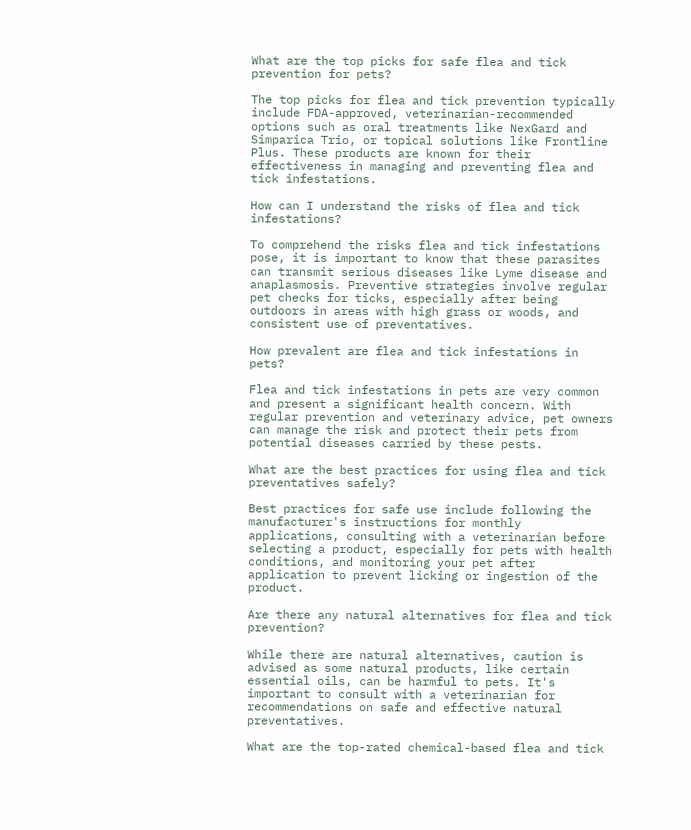What are the top picks for safe flea and tick prevention for pets?

The top picks for flea and tick prevention typically include FDA-approved, veterinarian-recommended options such as oral treatments like NexGard and Simparica Trio, or topical solutions like Frontline Plus. These products are known for their effectiveness in managing and preventing flea and tick infestations.

How can I understand the risks of flea and tick infestations?

To comprehend the risks flea and tick infestations pose, it is important to know that these parasites can transmit serious diseases like Lyme disease and anaplasmosis. Preventive strategies involve regular pet checks for ticks, especially after being outdoors in areas with high grass or woods, and consistent use of preventatives.

How prevalent are flea and tick infestations in pets?

Flea and tick infestations in pets are very common and present a significant health concern. With regular prevention and veterinary advice, pet owners can manage the risk and protect their pets from potential diseases carried by these pests.

What are the best practices for using flea and tick preventatives safely?

Best practices for safe use include following the manufacturer's instructions for monthly applications, consulting with a veterinarian before selecting a product, especially for pets with health conditions, and monitoring your pet after application to prevent licking or ingestion of the product.

Are there any natural alternatives for flea and tick prevention?

While there are natural alternatives, caution is advised as some natural products, like certain essential oils, can be harmful to pets. It's important to consult with a veterinarian for recommendations on safe and effective natural preventatives.

What are the top-rated chemical-based flea and tick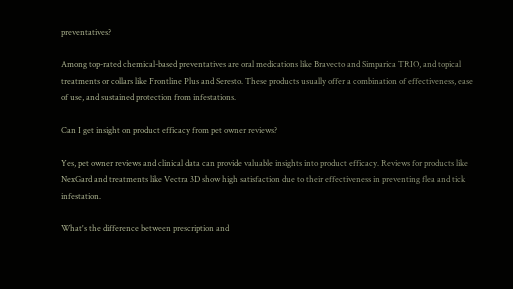preventatives?

Among top-rated chemical-based preventatives are oral medications like Bravecto and Simparica TRIO, and topical treatments or collars like Frontline Plus and Seresto. These products usually offer a combination of effectiveness, ease of use, and sustained protection from infestations.

Can I get insight on product efficacy from pet owner reviews?

Yes, pet owner reviews and clinical data can provide valuable insights into product efficacy. Reviews for products like NexGard and treatments like Vectra 3D show high satisfaction due to their effectiveness in preventing flea and tick infestation.

What's the difference between prescription and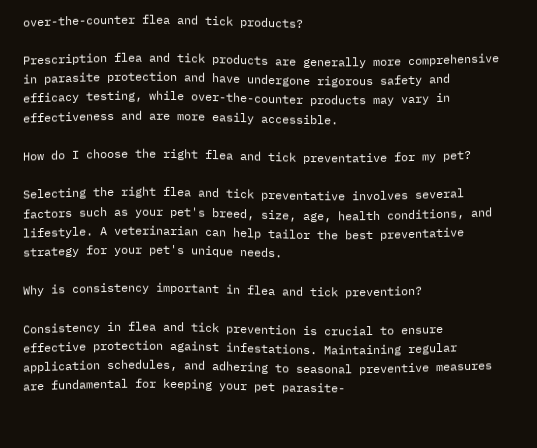over-the-counter flea and tick products?

Prescription flea and tick products are generally more comprehensive in parasite protection and have undergone rigorous safety and efficacy testing, while over-the-counter products may vary in effectiveness and are more easily accessible.

How do I choose the right flea and tick preventative for my pet?

Selecting the right flea and tick preventative involves several factors such as your pet's breed, size, age, health conditions, and lifestyle. A veterinarian can help tailor the best preventative strategy for your pet's unique needs.

Why is consistency important in flea and tick prevention?

Consistency in flea and tick prevention is crucial to ensure effective protection against infestations. Maintaining regular application schedules, and adhering to seasonal preventive measures are fundamental for keeping your pet parasite-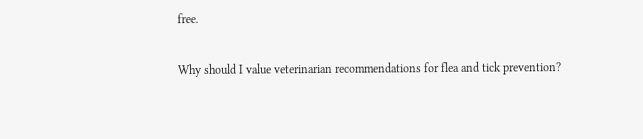free.

Why should I value veterinarian recommendations for flea and tick prevention?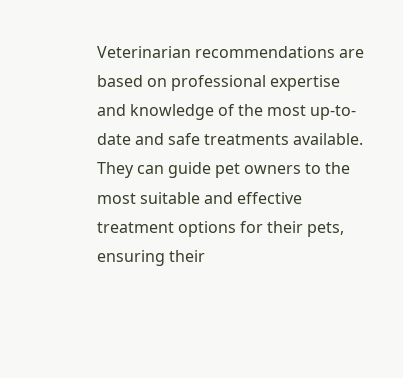Veterinarian recommendations are based on professional expertise and knowledge of the most up-to-date and safe treatments available. They can guide pet owners to the most suitable and effective treatment options for their pets, ensuring their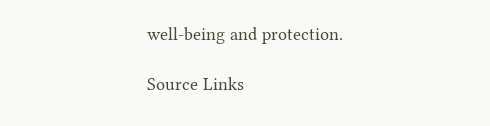well-being and protection.

Source Links